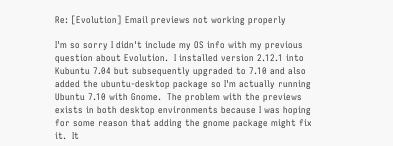Re: [Evolution] Email previews not working properly

I'm so sorry I didn't include my OS info with my previous question about Evolution.  I installed version 2.12.1 into Kubuntu 7.04 but subsequently upgraded to 7.10 and also added the ubuntu-desktop package so I'm actually running Ubuntu 7.10 with Gnome.  The problem with the previews exists in both desktop environments because I was hoping for some reason that adding the gnome package might fix it.  It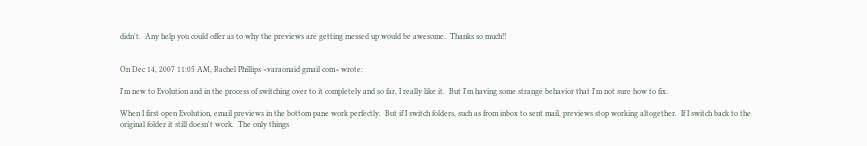didn't.  Any help you could offer as to why the previews are getting messed up would be awesome.  Thanks so much!!


On Dec 14, 2007 11:05 AM, Rachel Phillips <varaonaid gmail com> wrote:

I'm new to Evolution and in the process of switching over to it completely and so far, I really like it.  But I'm having some strange behavior that I'm not sure how to fix.

When I first open Evolution, email previews in the bottom pane work perfectly.  But if I switch folders, such as from inbox to sent mail, previews stop working altogether.  If I switch back to the original folder it still doesn't work.  The only things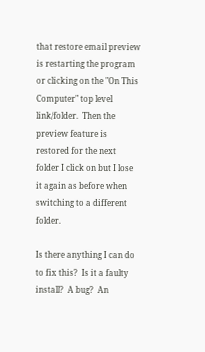that restore email preview is restarting the program or clicking on the "On This Computer" top level link/folder.  Then the preview feature is restored for the next folder I click on but I lose it again as before when switching to a different folder.

Is there anything I can do to fix this?  Is it a faulty install?  A bug?  An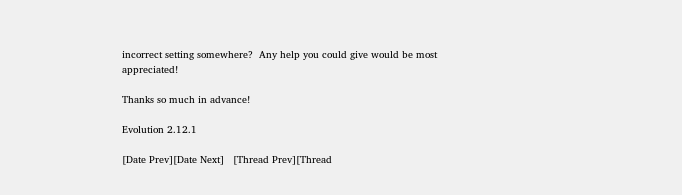incorrect setting somewhere?  Any help you could give would be most appreciated!

Thanks so much in advance!

Evolution 2.12.1

[Date Prev][Date Next]   [Thread Prev][Thread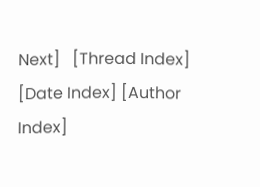Next]   [Thread Index] [Date Index] [Author Index]